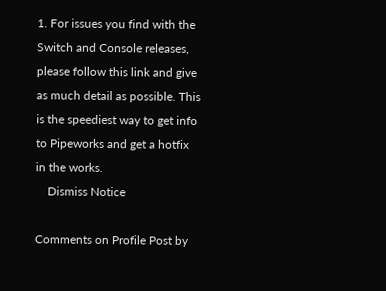1. For issues you find with the Switch and Console releases, please follow this link and give as much detail as possible. This is the speediest way to get info to Pipeworks and get a hotfix in the works.
    Dismiss Notice

Comments on Profile Post by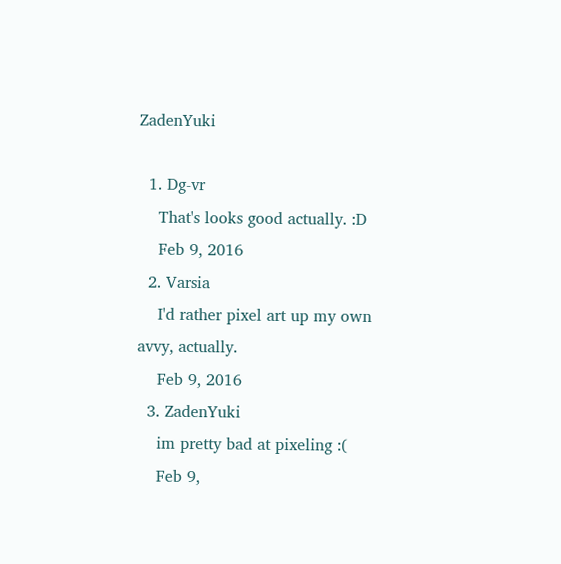ZadenYuki

  1. Dg-vr
    That's looks good actually. :D
    Feb 9, 2016
  2. Varsia
    I'd rather pixel art up my own avvy, actually.
    Feb 9, 2016
  3. ZadenYuki
    im pretty bad at pixeling :(
    Feb 9,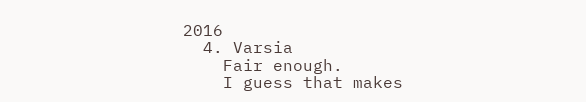2016
  4. Varsia
    Fair enough.
    I guess that makes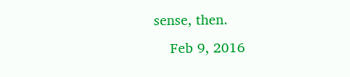sense, then.
    Feb 9, 2016